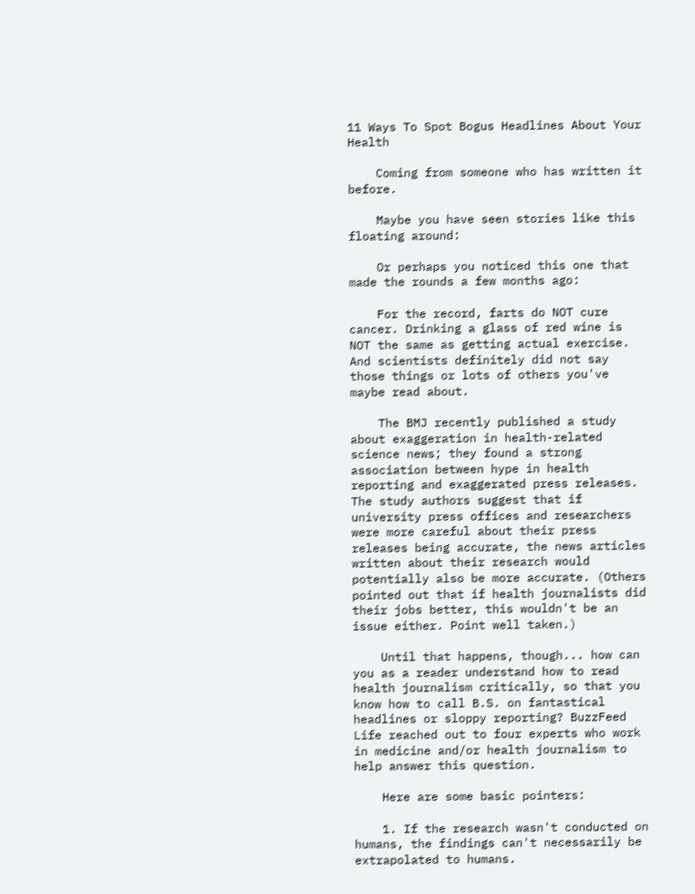11 Ways To Spot Bogus Headlines About Your Health

    Coming from someone who has written it before.

    Maybe you have seen stories like this floating around:

    Or perhaps you noticed this one that made the rounds a few months ago:

    For the record, farts do NOT cure cancer. Drinking a glass of red wine is NOT the same as getting actual exercise. And scientists definitely did not say those things or lots of others you've maybe read about.

    The BMJ recently published a study about exaggeration in health-related science news; they found a strong association between hype in health reporting and exaggerated press releases. The study authors suggest that if university press offices and researchers were more careful about their press releases being accurate, the news articles written about their research would potentially also be more accurate. (Others pointed out that if health journalists did their jobs better, this wouldn't be an issue either. Point well taken.)

    Until that happens, though... how can you as a reader understand how to read health journalism critically, so that you know how to call B.S. on fantastical headlines or sloppy reporting? BuzzFeed Life reached out to four experts who work in medicine and/or health journalism to help answer this question.

    Here are some basic pointers:

    1. If the research wasn't conducted on humans, the findings can't necessarily be extrapolated to humans.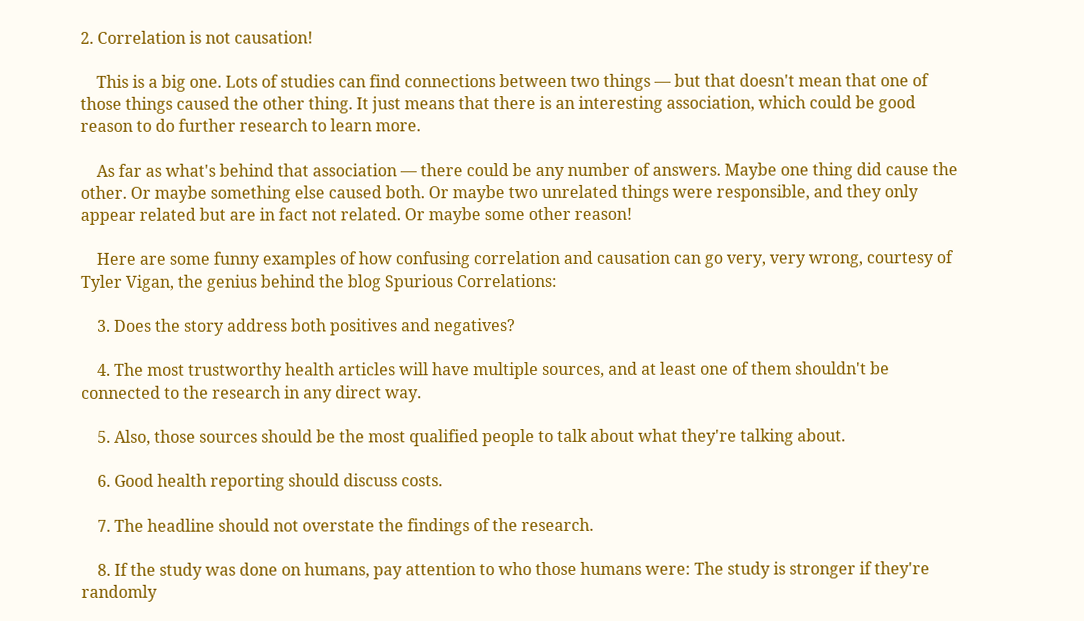2. Correlation is not causation!

    This is a big one. Lots of studies can find connections between two things — but that doesn't mean that one of those things caused the other thing. It just means that there is an interesting association, which could be good reason to do further research to learn more.

    As far as what's behind that association — there could be any number of answers. Maybe one thing did cause the other. Or maybe something else caused both. Or maybe two unrelated things were responsible, and they only appear related but are in fact not related. Or maybe some other reason!

    Here are some funny examples of how confusing correlation and causation can go very, very wrong, courtesy of Tyler Vigan, the genius behind the blog Spurious Correlations:

    3. Does the story address both positives and negatives?

    4. The most trustworthy health articles will have multiple sources, and at least one of them shouldn't be connected to the research in any direct way.

    5. Also, those sources should be the most qualified people to talk about what they're talking about.

    6. Good health reporting should discuss costs.

    7. The headline should not overstate the findings of the research.

    8. If the study was done on humans, pay attention to who those humans were: The study is stronger if they're randomly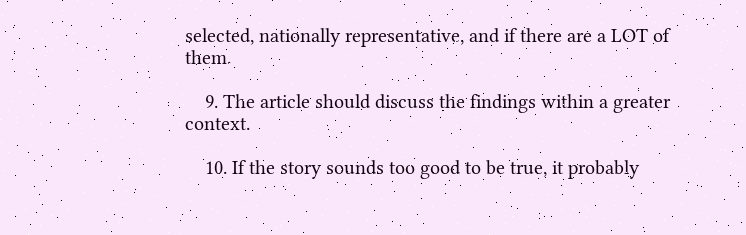selected, nationally representative, and if there are a LOT of them.

    9. The article should discuss the findings within a greater context.

    10. If the story sounds too good to be true, it probably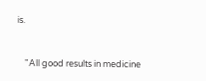is.


    "All good results in medicine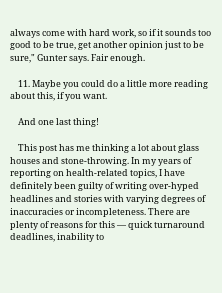always come with hard work, so if it sounds too good to be true, get another opinion just to be sure," Gunter says. Fair enough.

    11. Maybe you could do a little more reading about this, if you want.

    And one last thing!

    This post has me thinking a lot about glass houses and stone-throwing. In my years of reporting on health-related topics, I have definitely been guilty of writing over-hyped headlines and stories with varying degrees of inaccuracies or incompleteness. There are plenty of reasons for this — quick turnaround deadlines, inability to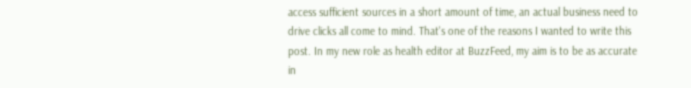access sufficient sources in a short amount of time, an actual business need to drive clicks all come to mind. That's one of the reasons I wanted to write this post. In my new role as health editor at BuzzFeed, my aim is to be as accurate in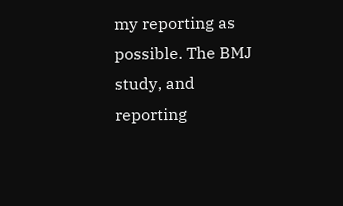my reporting as possible. The BMJ study, and reporting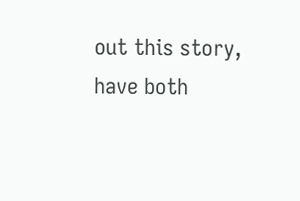out this story, have both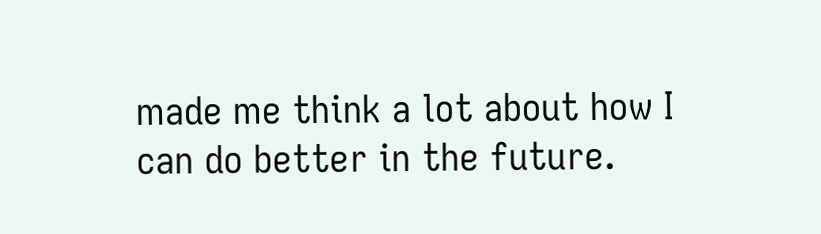made me think a lot about how I can do better in the future.